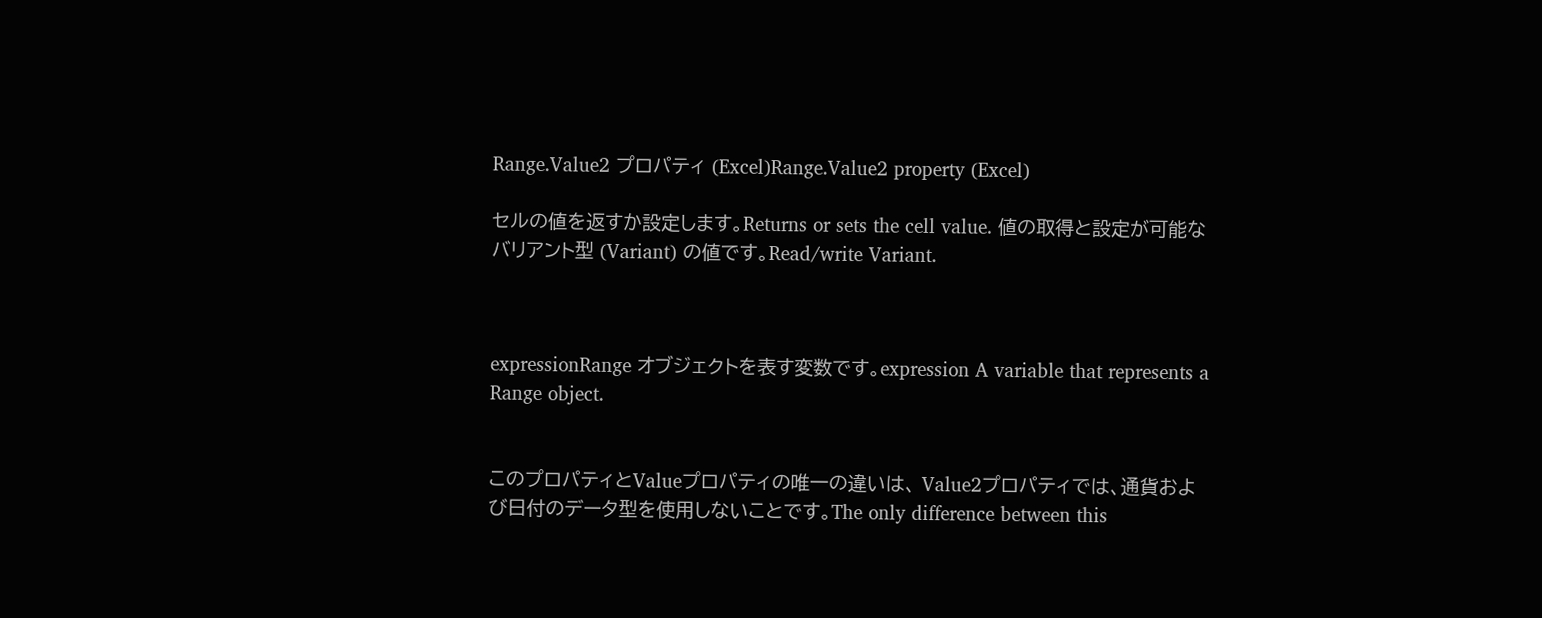Range.Value2 プロパティ (Excel)Range.Value2 property (Excel)

セルの値を返すか設定します。Returns or sets the cell value. 値の取得と設定が可能なバリアント型 (Variant) の値です。Read/write Variant.



expressionRange オブジェクトを表す変数です。expression A variable that represents a Range object.


このプロパティとValueプロパティの唯一の違いは、 Value2プロパティでは、通貨および日付のデータ型を使用しないことです。The only difference between this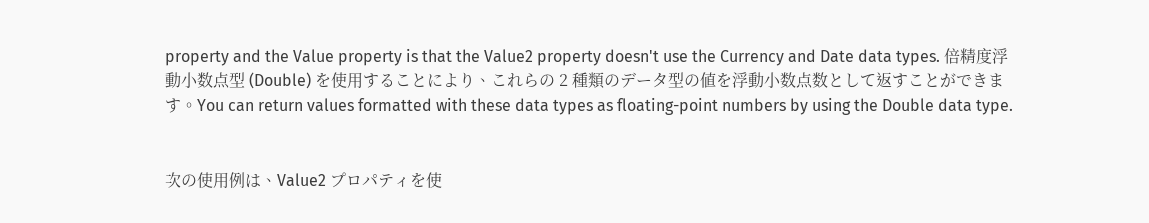property and the Value property is that the Value2 property doesn't use the Currency and Date data types. 倍精度浮動小数点型 (Double) を使用することにより、これらの 2 種類のデータ型の値を浮動小数点数として返すことができます。You can return values formatted with these data types as floating-point numbers by using the Double data type.


次の使用例は、Value2 プロパティを使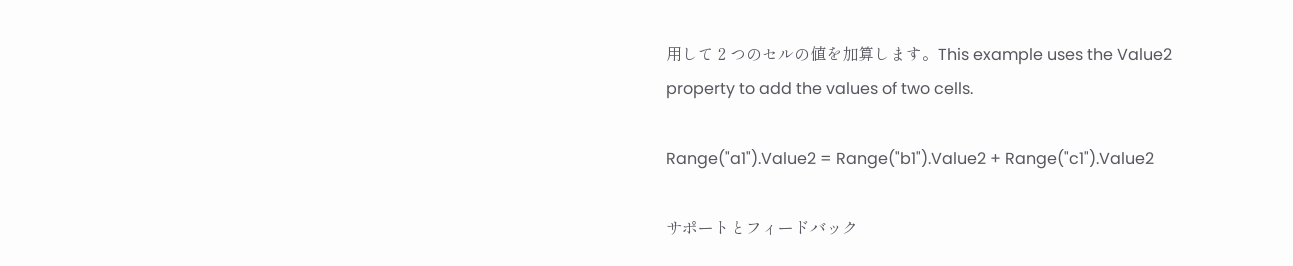用して 2 つのセルの値を加算します。This example uses the Value2 property to add the values of two cells.

Range("a1").Value2 = Range("b1").Value2 + Range("c1").Value2

サポートとフィードバック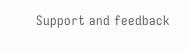Support and feedback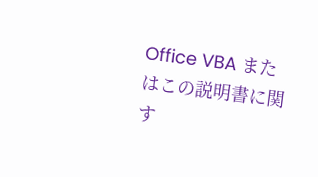Office VBA またはこの説明書に関す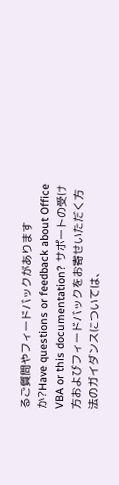るご質問やフィードバックがありますか?Have questions or feedback about Office VBA or this documentation? サポートの受け方およびフィードバックをお寄せいただく方法のガイダンスについては、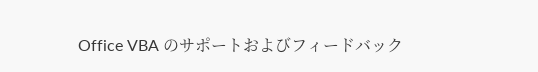Office VBA のサポートおよびフィードバック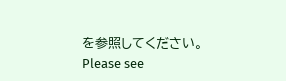を参照してください。Please see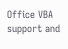Office VBA support and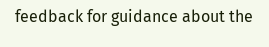feedback for guidance about the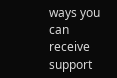ways you can receive support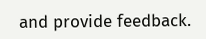and provide feedback.